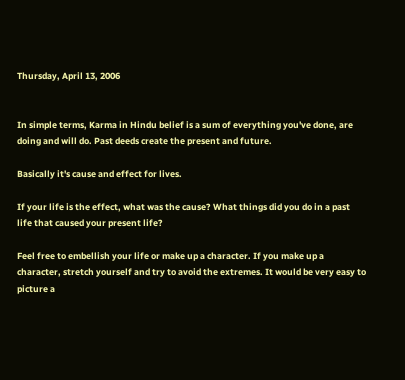Thursday, April 13, 2006


In simple terms, Karma in Hindu belief is a sum of everything you've done, are doing and will do. Past deeds create the present and future.

Basically it's cause and effect for lives.

If your life is the effect, what was the cause? What things did you do in a past life that caused your present life?

Feel free to embellish your life or make up a character. If you make up a character, stretch yourself and try to avoid the extremes. It would be very easy to picture a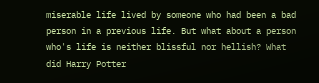miserable life lived by someone who had been a bad person in a previous life. But what about a person who's life is neither blissful nor hellish? What did Harry Potter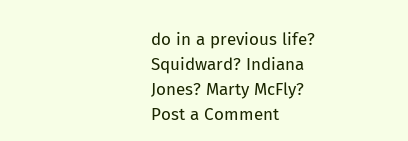do in a previous life? Squidward? Indiana Jones? Marty McFly?
Post a Comment